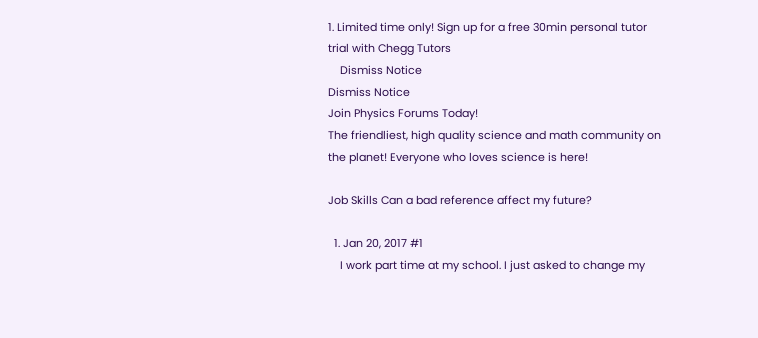1. Limited time only! Sign up for a free 30min personal tutor trial with Chegg Tutors
    Dismiss Notice
Dismiss Notice
Join Physics Forums Today!
The friendliest, high quality science and math community on the planet! Everyone who loves science is here!

Job Skills Can a bad reference affect my future?

  1. Jan 20, 2017 #1
    I work part time at my school. I just asked to change my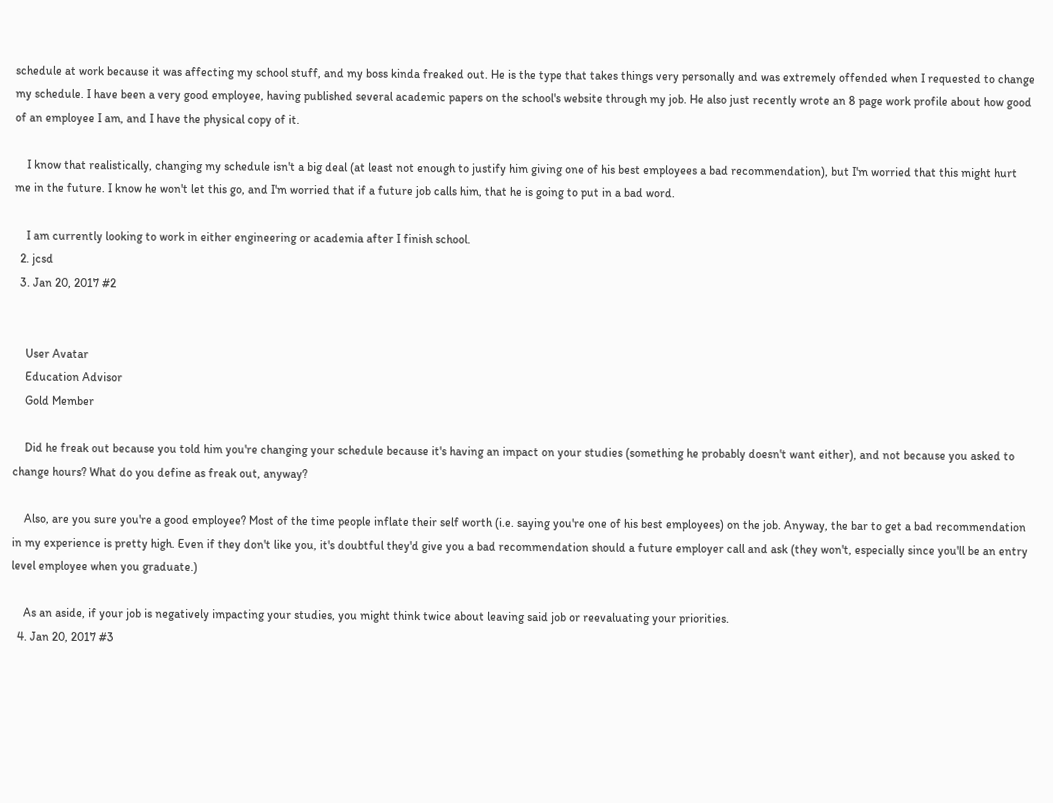schedule at work because it was affecting my school stuff, and my boss kinda freaked out. He is the type that takes things very personally and was extremely offended when I requested to change my schedule. I have been a very good employee, having published several academic papers on the school's website through my job. He also just recently wrote an 8 page work profile about how good of an employee I am, and I have the physical copy of it.

    I know that realistically, changing my schedule isn't a big deal (at least not enough to justify him giving one of his best employees a bad recommendation), but I'm worried that this might hurt me in the future. I know he won't let this go, and I'm worried that if a future job calls him, that he is going to put in a bad word.

    I am currently looking to work in either engineering or academia after I finish school.
  2. jcsd
  3. Jan 20, 2017 #2


    User Avatar
    Education Advisor
    Gold Member

    Did he freak out because you told him you're changing your schedule because it's having an impact on your studies (something he probably doesn't want either), and not because you asked to change hours? What do you define as freak out, anyway?

    Also, are you sure you're a good employee? Most of the time people inflate their self worth (i.e. saying you're one of his best employees) on the job. Anyway, the bar to get a bad recommendation in my experience is pretty high. Even if they don't like you, it's doubtful they'd give you a bad recommendation should a future employer call and ask (they won't, especially since you'll be an entry level employee when you graduate.)

    As an aside, if your job is negatively impacting your studies, you might think twice about leaving said job or reevaluating your priorities.
  4. Jan 20, 2017 #3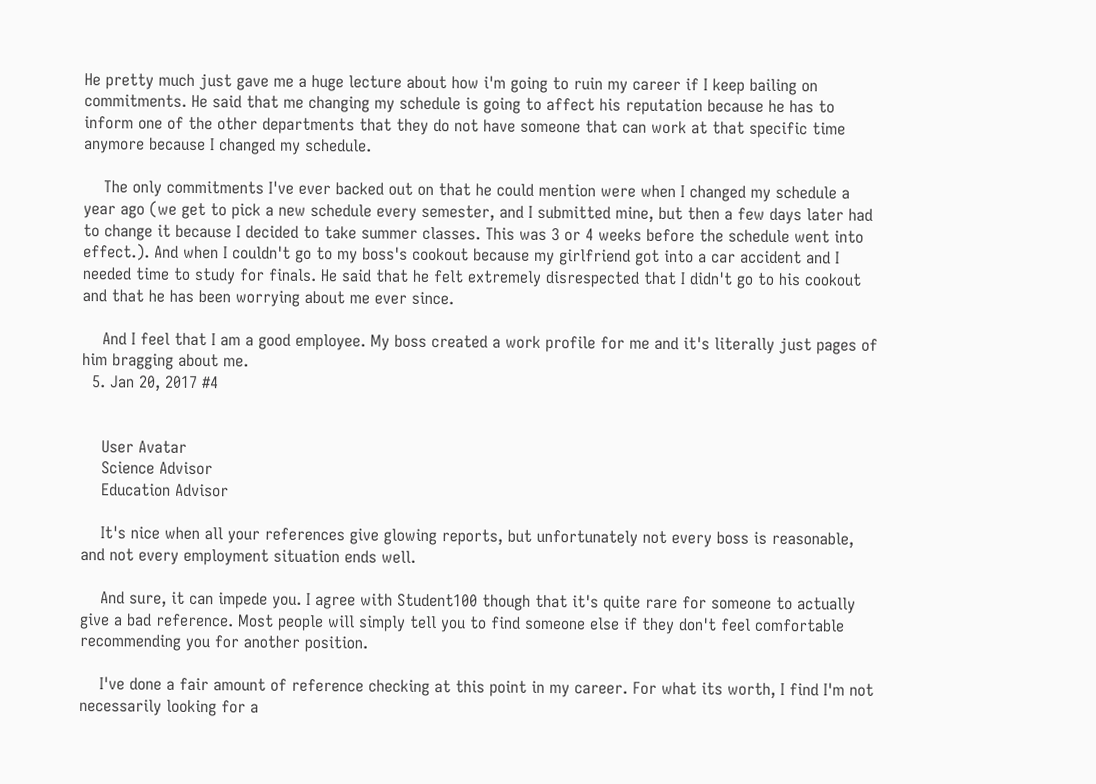He pretty much just gave me a huge lecture about how i'm going to ruin my career if I keep bailing on commitments. He said that me changing my schedule is going to affect his reputation because he has to inform one of the other departments that they do not have someone that can work at that specific time anymore because I changed my schedule.

    The only commitments I've ever backed out on that he could mention were when I changed my schedule a year ago (we get to pick a new schedule every semester, and I submitted mine, but then a few days later had to change it because I decided to take summer classes. This was 3 or 4 weeks before the schedule went into effect.). And when I couldn't go to my boss's cookout because my girlfriend got into a car accident and I needed time to study for finals. He said that he felt extremely disrespected that I didn't go to his cookout and that he has been worrying about me ever since.

    And I feel that I am a good employee. My boss created a work profile for me and it's literally just pages of him bragging about me.
  5. Jan 20, 2017 #4


    User Avatar
    Science Advisor
    Education Advisor

    It's nice when all your references give glowing reports, but unfortunately not every boss is reasonable, and not every employment situation ends well.

    And sure, it can impede you. I agree with Student100 though that it's quite rare for someone to actually give a bad reference. Most people will simply tell you to find someone else if they don't feel comfortable recommending you for another position.

    I've done a fair amount of reference checking at this point in my career. For what its worth, I find I'm not necessarily looking for a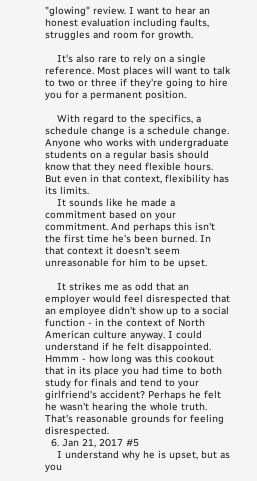"glowing" review. I want to hear an honest evaluation including faults, struggles and room for growth.

    It's also rare to rely on a single reference. Most places will want to talk to two or three if they're going to hire you for a permanent position.

    With regard to the specifics, a schedule change is a schedule change. Anyone who works with undergraduate students on a regular basis should know that they need flexible hours. But even in that context, flexibility has its limits.
    It sounds like he made a commitment based on your commitment. And perhaps this isn't the first time he's been burned. In that context it doesn't seem unreasonable for him to be upset.

    It strikes me as odd that an employer would feel disrespected that an employee didn't show up to a social function - in the context of North American culture anyway. I could understand if he felt disappointed. Hmmm - how long was this cookout that in its place you had time to both study for finals and tend to your girlfriend's accident? Perhaps he felt he wasn't hearing the whole truth. That's reasonable grounds for feeling disrespected.
  6. Jan 21, 2017 #5
    I understand why he is upset, but as you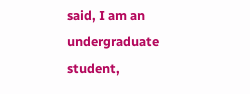said, I am an undergraduate student,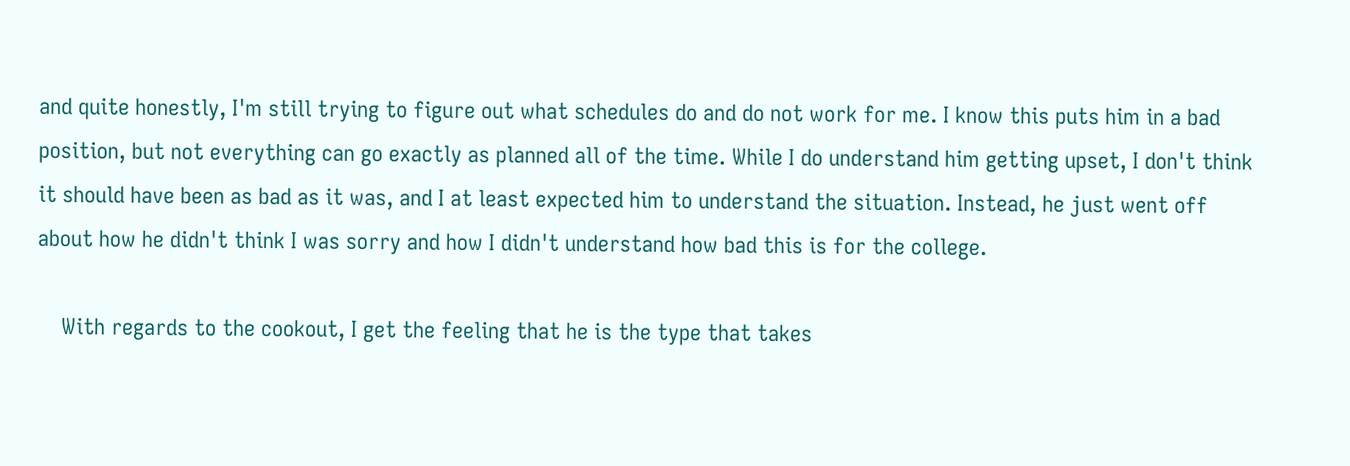and quite honestly, I'm still trying to figure out what schedules do and do not work for me. I know this puts him in a bad position, but not everything can go exactly as planned all of the time. While I do understand him getting upset, I don't think it should have been as bad as it was, and I at least expected him to understand the situation. Instead, he just went off about how he didn't think I was sorry and how I didn't understand how bad this is for the college.

    With regards to the cookout, I get the feeling that he is the type that takes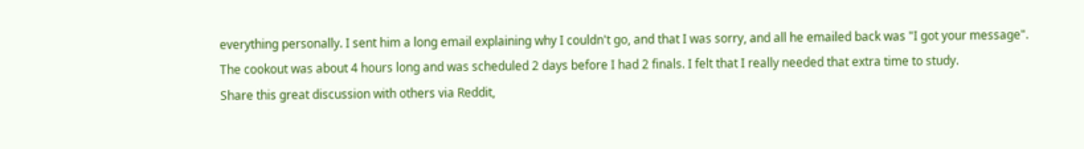everything personally. I sent him a long email explaining why I couldn't go, and that I was sorry, and all he emailed back was "I got your message". The cookout was about 4 hours long and was scheduled 2 days before I had 2 finals. I felt that I really needed that extra time to study.
Share this great discussion with others via Reddit,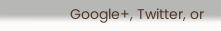Google+, Twitter, or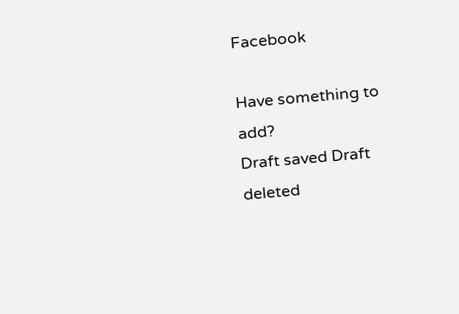Facebook

Have something to add?
Draft saved Draft deleted